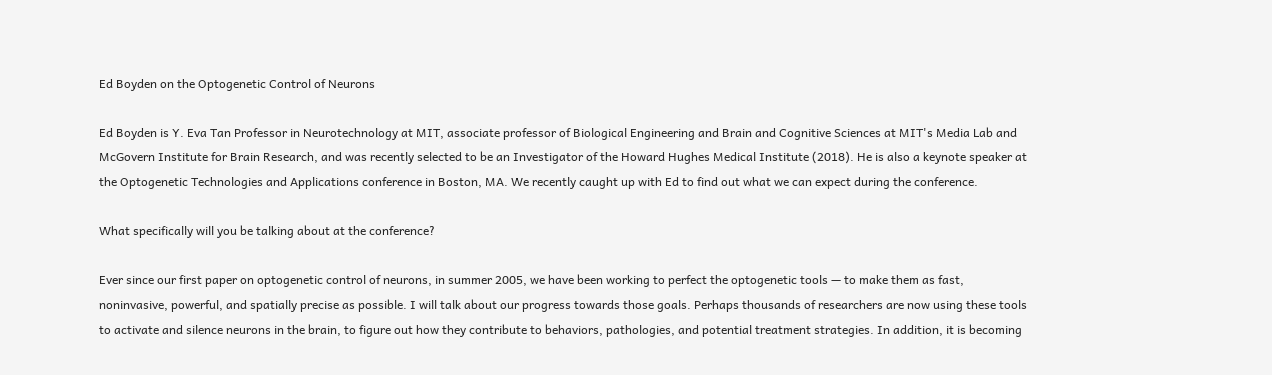Ed Boyden on the Optogenetic Control of Neurons

Ed Boyden is Y. Eva Tan Professor in Neurotechnology at MIT, associate professor of Biological Engineering and Brain and Cognitive Sciences at MIT's Media Lab and McGovern Institute for Brain Research, and was recently selected to be an Investigator of the Howard Hughes Medical Institute (2018). He is also a keynote speaker at the Optogenetic Technologies and Applications conference in Boston, MA. We recently caught up with Ed to find out what we can expect during the conference.

What specifically will you be talking about at the conference?

Ever since our first paper on optogenetic control of neurons, in summer 2005, we have been working to perfect the optogenetic tools — to make them as fast, noninvasive, powerful, and spatially precise as possible. I will talk about our progress towards those goals. Perhaps thousands of researchers are now using these tools to activate and silence neurons in the brain, to figure out how they contribute to behaviors, pathologies, and potential treatment strategies. In addition, it is becoming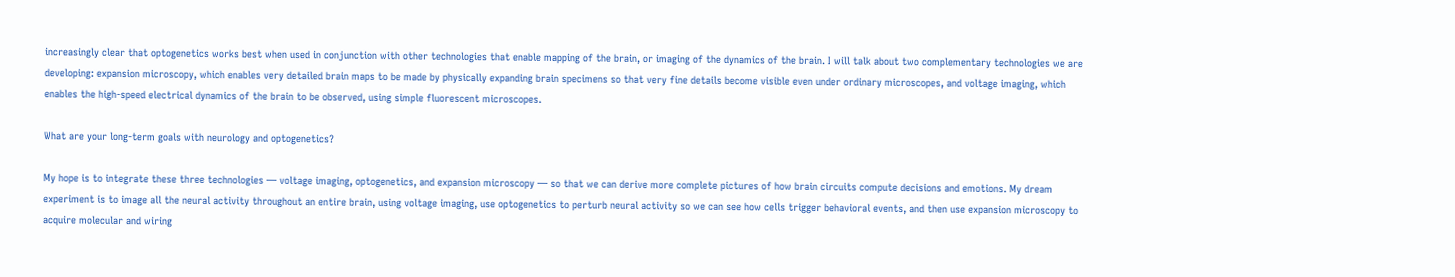increasingly clear that optogenetics works best when used in conjunction with other technologies that enable mapping of the brain, or imaging of the dynamics of the brain. I will talk about two complementary technologies we are developing: expansion microscopy, which enables very detailed brain maps to be made by physically expanding brain specimens so that very fine details become visible even under ordinary microscopes, and voltage imaging, which enables the high-speed electrical dynamics of the brain to be observed, using simple fluorescent microscopes.

What are your long-term goals with neurology and optogenetics?

My hope is to integrate these three technologies — voltage imaging, optogenetics, and expansion microscopy — so that we can derive more complete pictures of how brain circuits compute decisions and emotions. My dream experiment is to image all the neural activity throughout an entire brain, using voltage imaging, use optogenetics to perturb neural activity so we can see how cells trigger behavioral events, and then use expansion microscopy to acquire molecular and wiring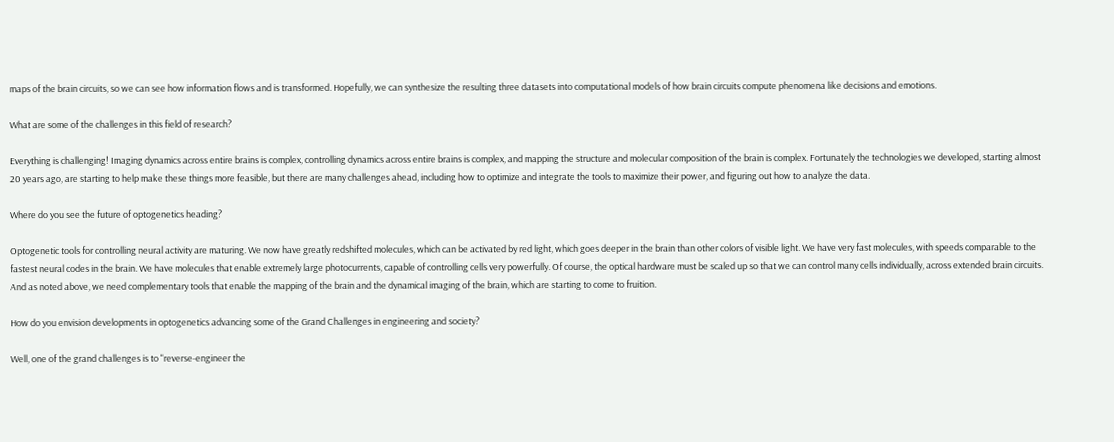maps of the brain circuits, so we can see how information flows and is transformed. Hopefully, we can synthesize the resulting three datasets into computational models of how brain circuits compute phenomena like decisions and emotions.

What are some of the challenges in this field of research?

Everything is challenging! Imaging dynamics across entire brains is complex, controlling dynamics across entire brains is complex, and mapping the structure and molecular composition of the brain is complex. Fortunately the technologies we developed, starting almost 20 years ago, are starting to help make these things more feasible, but there are many challenges ahead, including how to optimize and integrate the tools to maximize their power, and figuring out how to analyze the data.

Where do you see the future of optogenetics heading?

Optogenetic tools for controlling neural activity are maturing. We now have greatly redshifted molecules, which can be activated by red light, which goes deeper in the brain than other colors of visible light. We have very fast molecules, with speeds comparable to the fastest neural codes in the brain. We have molecules that enable extremely large photocurrents, capable of controlling cells very powerfully. Of course, the optical hardware must be scaled up so that we can control many cells individually, across extended brain circuits. And as noted above, we need complementary tools that enable the mapping of the brain and the dynamical imaging of the brain, which are starting to come to fruition.

How do you envision developments in optogenetics advancing some of the Grand Challenges in engineering and society?

Well, one of the grand challenges is to "reverse-engineer the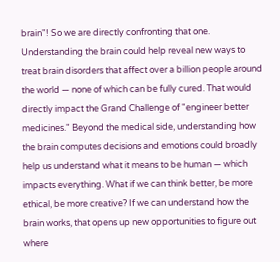brain"! So we are directly confronting that one. Understanding the brain could help reveal new ways to treat brain disorders that affect over a billion people around the world — none of which can be fully cured. That would directly impact the Grand Challenge of "engineer better medicines." Beyond the medical side, understanding how the brain computes decisions and emotions could broadly help us understand what it means to be human — which impacts everything. What if we can think better, be more ethical, be more creative? If we can understand how the brain works, that opens up new opportunities to figure out where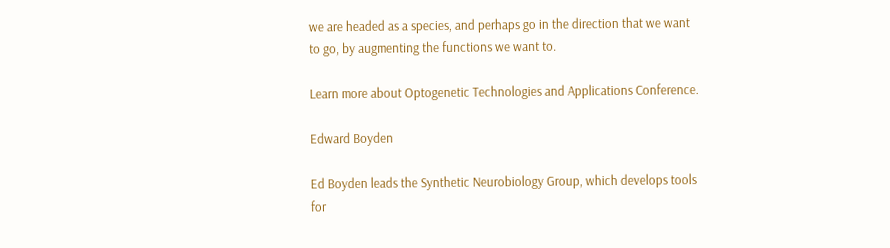we are headed as a species, and perhaps go in the direction that we want to go, by augmenting the functions we want to.

Learn more about Optogenetic Technologies and Applications Conference.

Edward Boyden

Ed Boyden leads the Synthetic Neurobiology Group, which develops tools for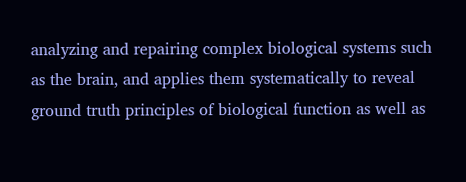analyzing and repairing complex biological systems such as the brain, and applies them systematically to reveal ground truth principles of biological function as well as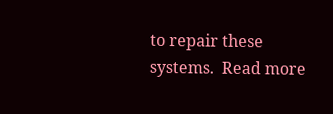to repair these systems.  Read more